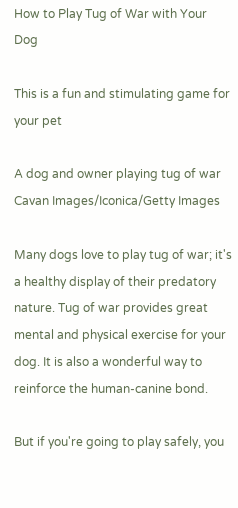How to Play Tug of War with Your Dog

This is a fun and stimulating game for your pet

A dog and owner playing tug of war
Cavan Images/Iconica/Getty Images

Many dogs love to play tug of war; it's a healthy display of their predatory nature. Tug of war provides great mental and physical exercise for your dog. It is also a wonderful way to reinforce the human-canine bond.

But if you're going to play safely, you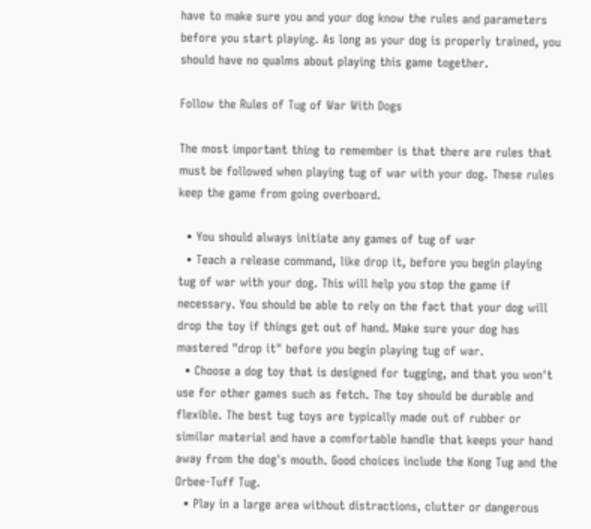have to make sure you and your dog know the rules and parameters before you start playing. As long as your dog is properly trained, you should have no qualms about playing this game together.

Follow the Rules of Tug of War With Dogs

The most important thing to remember is that there are rules that must be followed when playing tug of war with your dog. These rules keep the game from going overboard.

  • You should always initiate any games of tug of war
  • Teach a release command, like drop it, before you begin playing tug of war with your dog. This will help you stop the game if necessary. You should be able to rely on the fact that your dog will drop the toy if things get out of hand. Make sure your dog has mastered "drop it" before you begin playing tug of war.
  • Choose a dog toy that is designed for tugging, and that you won't use for other games such as fetch. The toy should be durable and flexible. The best tug toys are typically made out of rubber or similar material and have a comfortable handle that keeps your hand away from the dog's mouth. Good choices include the Kong Tug and the Orbee-Tuff Tug.
  • Play in a large area without distractions, clutter or dangerous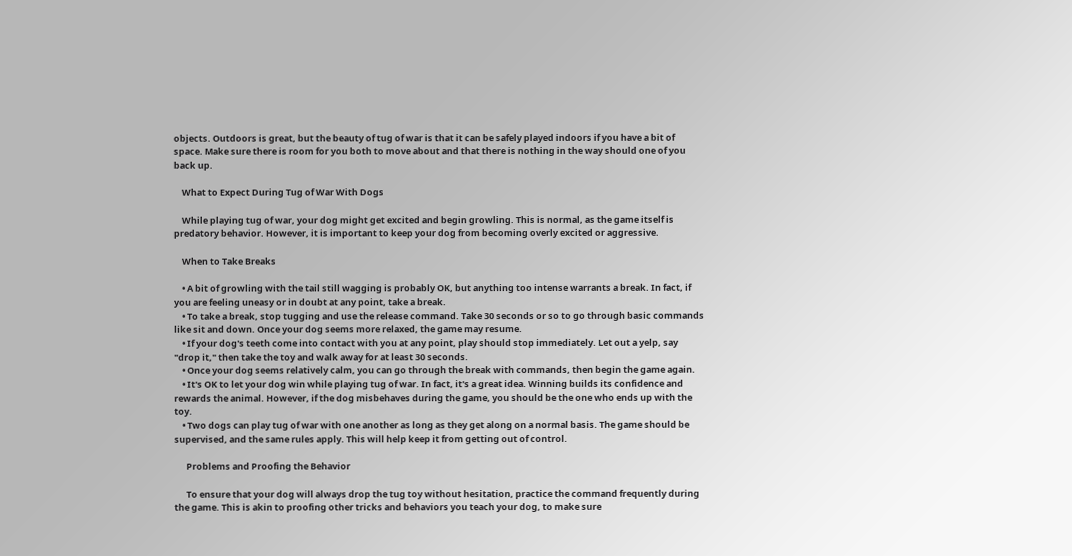objects. Outdoors is great, but the beauty of tug of war is that it can be safely played indoors if you have a bit of space. Make sure there is room for you both to move about and that there is nothing in the way should one of you back up.

    What to Expect During Tug of War With Dogs

    While playing tug of war, your dog might get excited and begin growling. This is normal, as the game itself is predatory behavior. However, it is important to keep your dog from becoming overly excited or aggressive.

    When to Take Breaks

    • A bit of growling with the tail still wagging is probably OK, but anything too intense warrants a break. In fact, if you are feeling uneasy or in doubt at any point, take a break.
    • To take a break, stop tugging and use the release command. Take 30 seconds or so to go through basic commands like sit and down. Once your dog seems more relaxed, the game may resume.
    • If your dog's teeth come into contact with you at any point, play should stop immediately. Let out a yelp, say "drop it," then take the toy and walk away for at least 30 seconds.
    • Once your dog seems relatively calm, you can go through the break with commands, then begin the game again.
    • It's OK to let your dog win while playing tug of war. In fact, it's a great idea. Winning builds its confidence and rewards the animal. However, if the dog misbehaves during the game, you should be the one who ends up with the toy.
    • Two dogs can play tug of war with one another as long as they get along on a normal basis. The game should be supervised, and the same rules apply. This will help keep it from getting out of control.

      Problems and Proofing the Behavior

      To ensure that your dog will always drop the tug toy without hesitation, practice the command frequently during the game. This is akin to proofing other tricks and behaviors you teach your dog, to make sure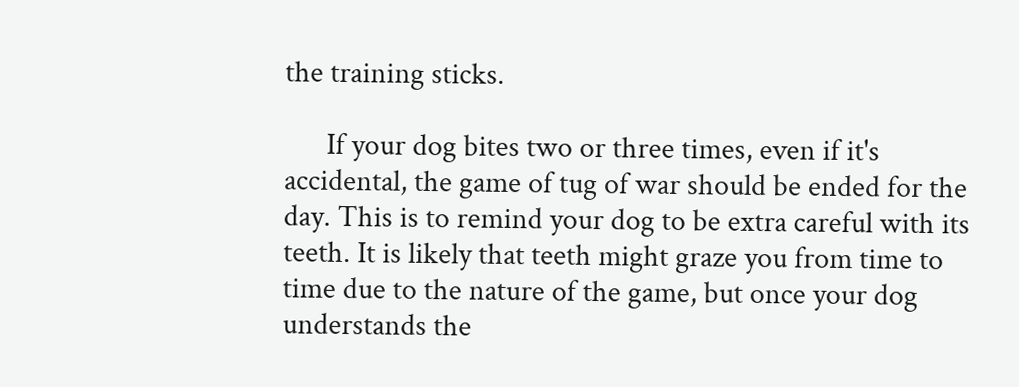the training sticks.

      If your dog bites two or three times, even if it's accidental, the game of tug of war should be ended for the day. This is to remind your dog to be extra careful with its teeth. It is likely that teeth might graze you from time to time due to the nature of the game, but once your dog understands the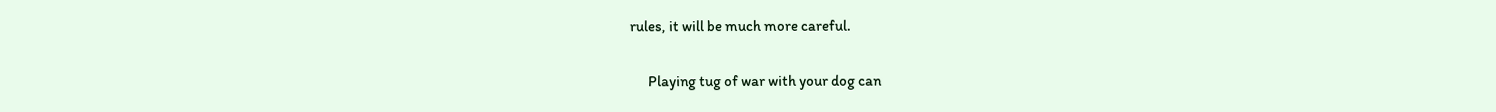rules, it will be much more careful.

      Playing tug of war with your dog can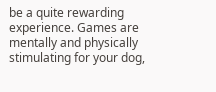be a quite rewarding experience. Games are mentally and physically stimulating for your dog,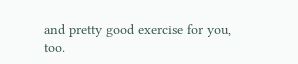and pretty good exercise for you, too.